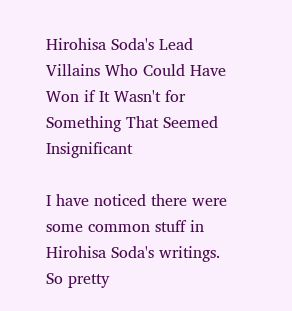Hirohisa Soda's Lead Villains Who Could Have Won if It Wasn't for Something That Seemed Insignificant

I have noticed there were some common stuff in Hirohisa Soda's writings.  So pretty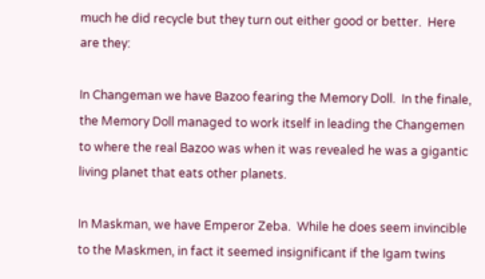much he did recycle but they turn out either good or better.  Here are they:

In Changeman we have Bazoo fearing the Memory Doll.  In the finale, the Memory Doll managed to work itself in leading the Changemen to where the real Bazoo was when it was revealed he was a gigantic living planet that eats other planets.

In Maskman, we have Emperor Zeba.  While he does seem invincible to the Maskmen, in fact it seemed insignificant if the Igam twins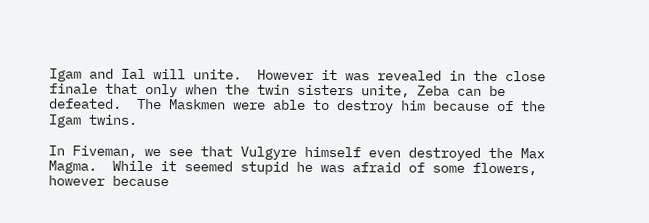Igam and Ial will unite.  However it was revealed in the close finale that only when the twin sisters unite, Zeba can be defeated.  The Maskmen were able to destroy him because of the Igam twins.

In Fiveman, we see that Vulgyre himself even destroyed the Max Magma.  While it seemed stupid he was afraid of some flowers, however because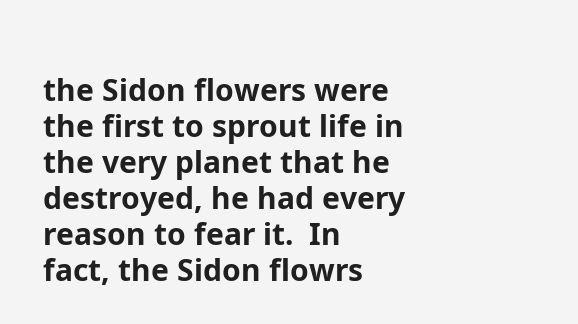the Sidon flowers were the first to sprout life in the very planet that he destroyed, he had every reason to fear it.  In fact, the Sidon flowrs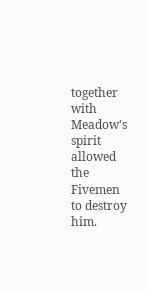together with Meadow's spirit allowed the Fivemen to destroy him.